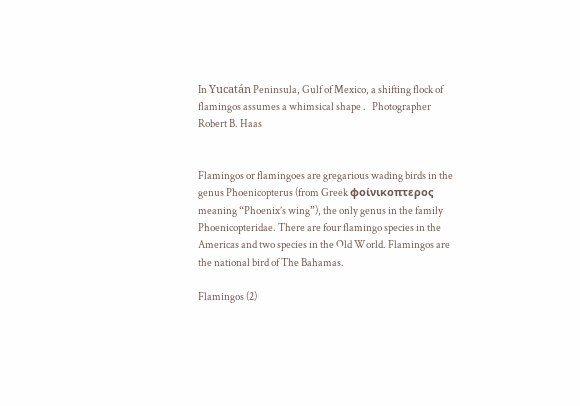In Yucatán Peninsula, Gulf of Mexico, a shifting flock of flamingos assumes a whimsical shape .   Photographer Robert B. Haas


Flamingos or flamingoes are gregarious wading birds in the genus Phoenicopterus (from Greek φοίνικοπτερος meaning “Phoenix’s wing”), the only genus in the family Phoenicopteridae. There are four flamingo species in the Americas and two species in the Old World. Flamingos are the national bird of The Bahamas.

Flamingos (2)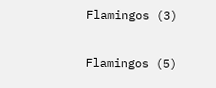Flamingos (3)

Flamingos (5)